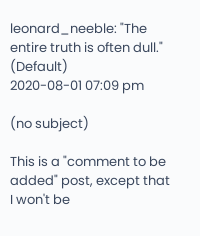leonard_neeble: "The entire truth is often dull." (Default)
2020-08-01 07:09 pm

(no subject)

This is a "comment to be added" post, except that I won't be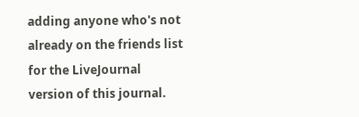adding anyone who's not already on the friends list for the LiveJournal version of this journal.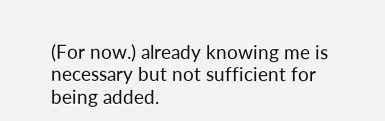(For now.) already knowing me is necessary but not sufficient for being added.